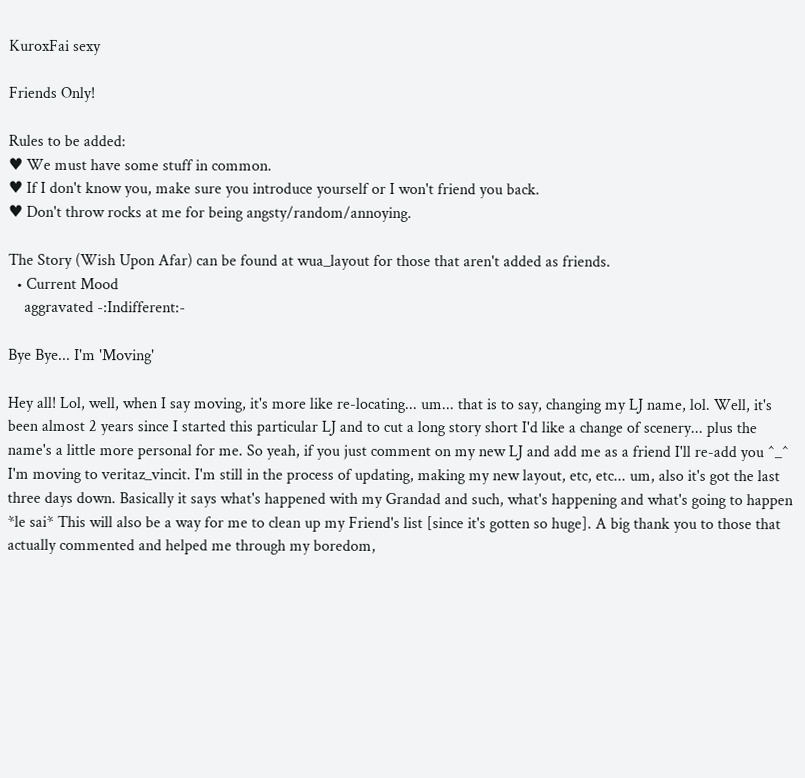KuroxFai sexy

Friends Only!

Rules to be added:
♥ We must have some stuff in common.
♥ If I don't know you, make sure you introduce yourself or I won't friend you back.
♥ Don't throw rocks at me for being angsty/random/annoying.

The Story (Wish Upon Afar) can be found at wua_layout for those that aren't added as friends.
  • Current Mood
    aggravated -:Indifferent:-

Bye Bye... I'm 'Moving'

Hey all! Lol, well, when I say moving, it's more like re-locating... um... that is to say, changing my LJ name, lol. Well, it's been almost 2 years since I started this particular LJ and to cut a long story short I'd like a change of scenery... plus the name's a little more personal for me. So yeah, if you just comment on my new LJ and add me as a friend I'll re-add you ^_^
I'm moving to veritaz_vincit. I'm still in the process of updating, making my new layout, etc, etc... um, also it's got the last three days down. Basically it says what's happened with my Grandad and such, what's happening and what's going to happen *le sai* This will also be a way for me to clean up my Friend's list [since it's gotten so huge]. A big thank you to those that actually commented and helped me through my boredom,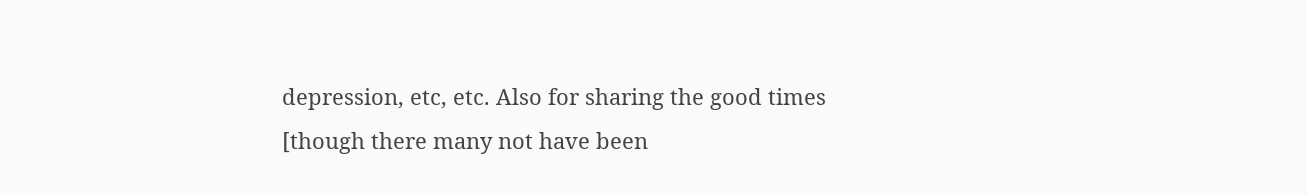depression, etc, etc. Also for sharing the good times [though there many not have been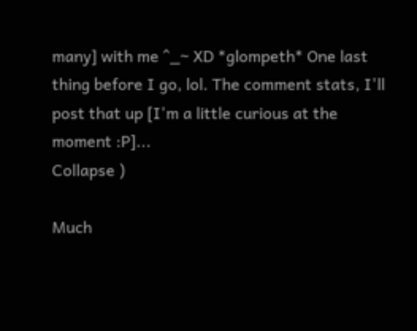many] with me ^_~ XD *glompeth* One last thing before I go, lol. The comment stats, I'll post that up [I'm a little curious at the moment :P]...
Collapse )

Much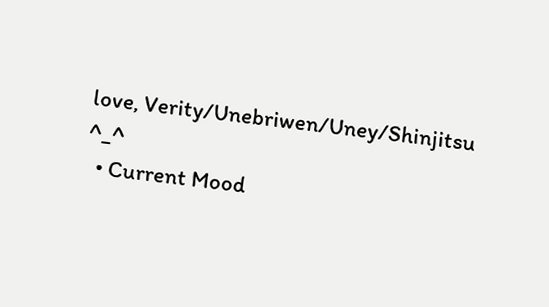love, Verity/Unebriwen/Uney/Shinjitsu ^_^
  • Current Mood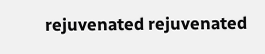rejuvenated rejuvenated